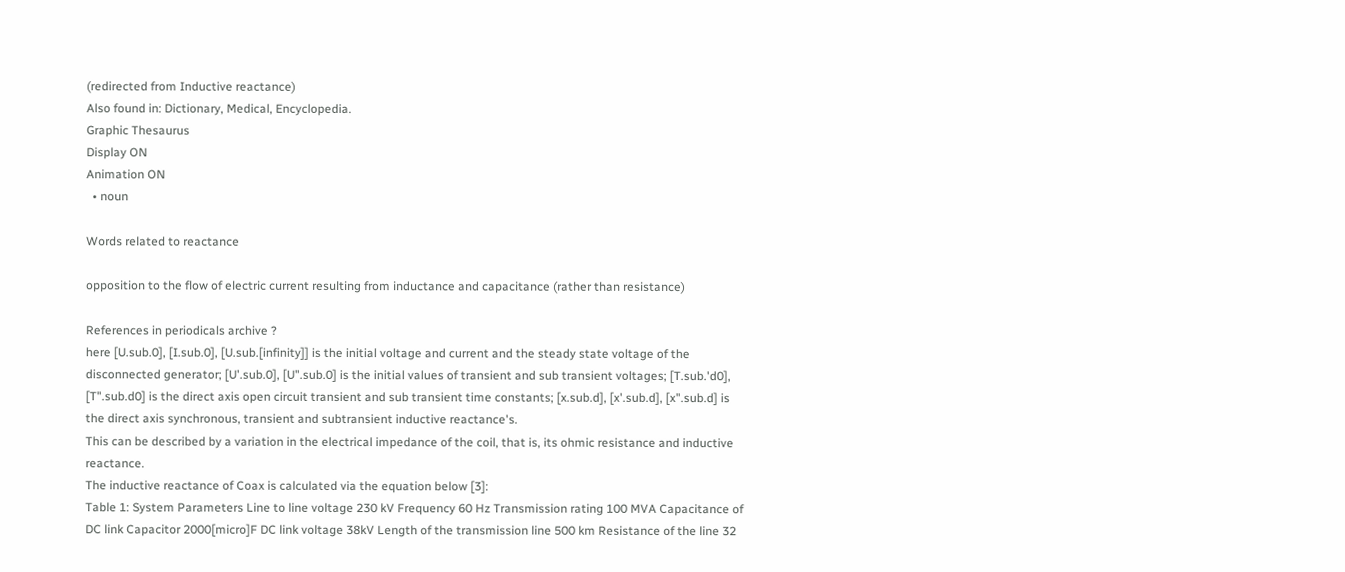(redirected from Inductive reactance)
Also found in: Dictionary, Medical, Encyclopedia.
Graphic Thesaurus
Display ON
Animation ON
  • noun

Words related to reactance

opposition to the flow of electric current resulting from inductance and capacitance (rather than resistance)

References in periodicals archive ?
here [U.sub.0], [I.sub.0], [U.sub.[infinity]] is the initial voltage and current and the steady state voltage of the disconnected generator; [U'.sub.0], [U".sub.0] is the initial values of transient and sub transient voltages; [T.sub.'d0], [T".sub.d0] is the direct axis open circuit transient and sub transient time constants; [x.sub.d], [x'.sub.d], [x".sub.d] is the direct axis synchronous, transient and subtransient inductive reactance's.
This can be described by a variation in the electrical impedance of the coil, that is, its ohmic resistance and inductive reactance.
The inductive reactance of Coax is calculated via the equation below [3]:
Table 1: System Parameters Line to line voltage 230 kV Frequency 60 Hz Transmission rating 100 MVA Capacitance of DC link Capacitor 2000[micro]F DC link voltage 38kV Length of the transmission line 500 km Resistance of the line 32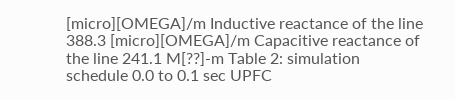[micro][OMEGA]/m Inductive reactance of the line 388.3 [micro][OMEGA]/m Capacitive reactance of the line 241.1 M[??]-m Table 2: simulation schedule 0.0 to 0.1 sec UPFC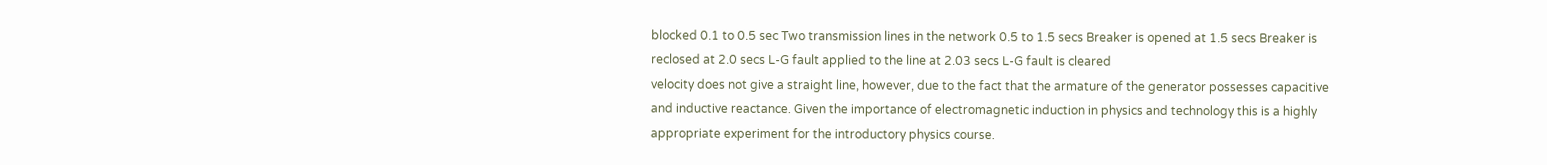blocked 0.1 to 0.5 sec Two transmission lines in the network 0.5 to 1.5 secs Breaker is opened at 1.5 secs Breaker is reclosed at 2.0 secs L-G fault applied to the line at 2.03 secs L-G fault is cleared
velocity does not give a straight line, however, due to the fact that the armature of the generator possesses capacitive and inductive reactance. Given the importance of electromagnetic induction in physics and technology this is a highly appropriate experiment for the introductory physics course.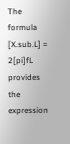The formula [X.sub.L] = 2[pi]fL provides the expression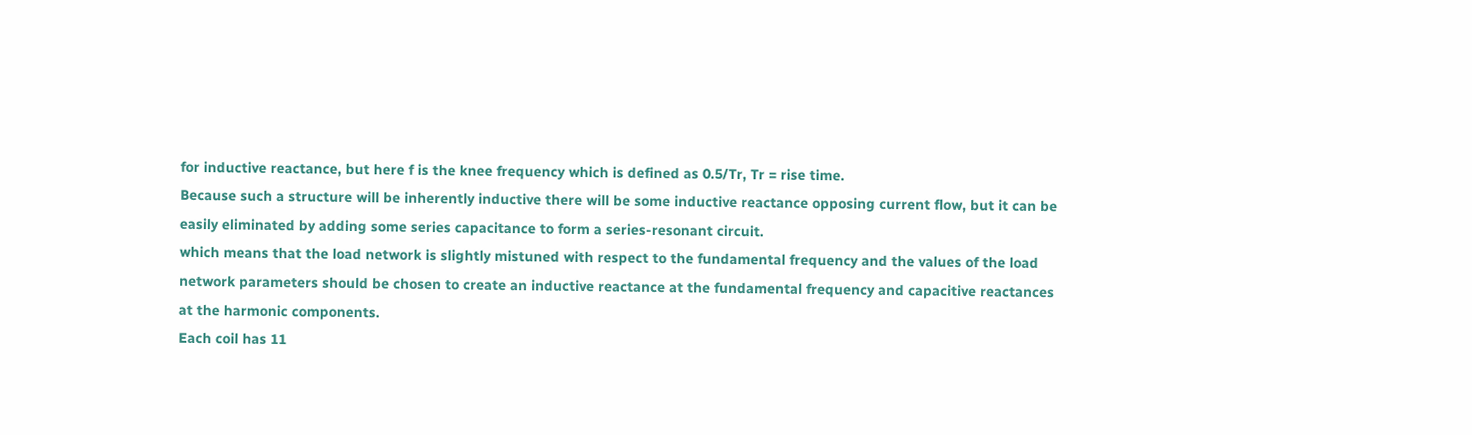for inductive reactance, but here f is the knee frequency which is defined as 0.5/Tr, Tr = rise time.
Because such a structure will be inherently inductive there will be some inductive reactance opposing current flow, but it can be easily eliminated by adding some series capacitance to form a series-resonant circuit.
which means that the load network is slightly mistuned with respect to the fundamental frequency and the values of the load network parameters should be chosen to create an inductive reactance at the fundamental frequency and capacitive reactances at the harmonic components.
Each coil has 11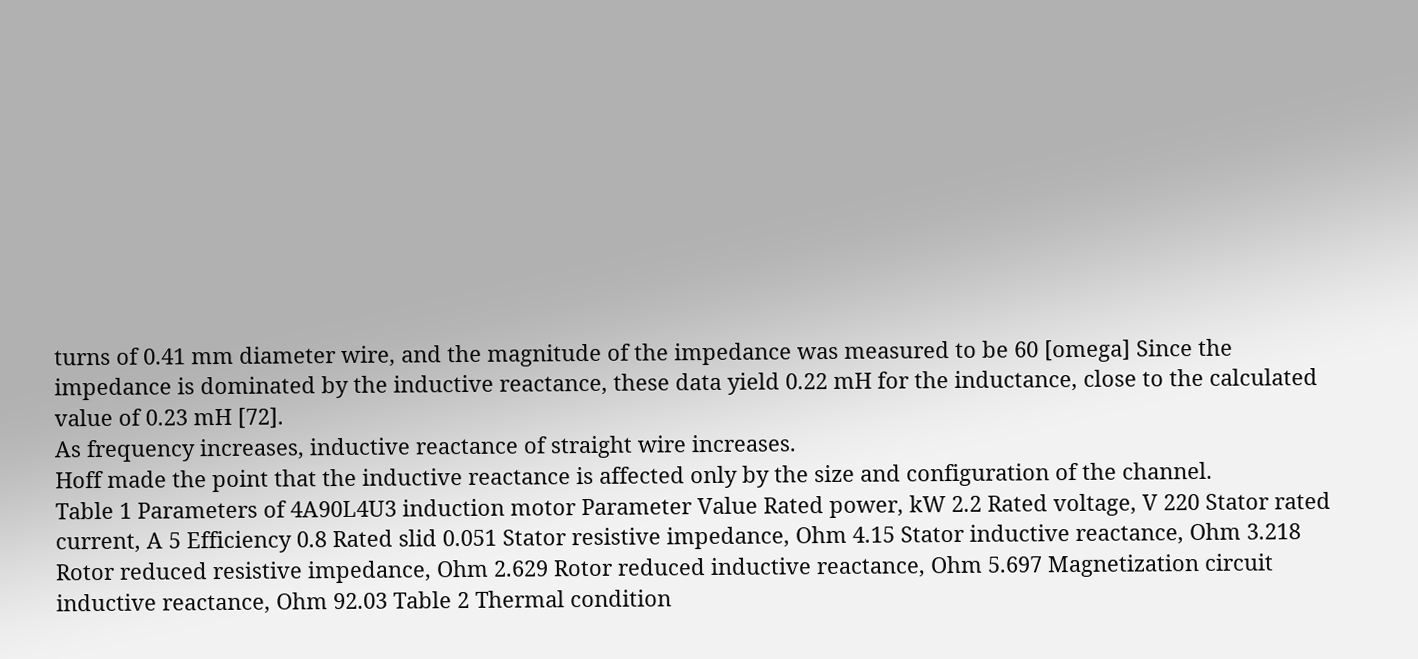turns of 0.41 mm diameter wire, and the magnitude of the impedance was measured to be 60 [omega] Since the impedance is dominated by the inductive reactance, these data yield 0.22 mH for the inductance, close to the calculated value of 0.23 mH [72].
As frequency increases, inductive reactance of straight wire increases.
Hoff made the point that the inductive reactance is affected only by the size and configuration of the channel.
Table 1 Parameters of 4A90L4U3 induction motor Parameter Value Rated power, kW 2.2 Rated voltage, V 220 Stator rated current, A 5 Efficiency 0.8 Rated slid 0.051 Stator resistive impedance, Ohm 4.15 Stator inductive reactance, Ohm 3.218 Rotor reduced resistive impedance, Ohm 2.629 Rotor reduced inductive reactance, Ohm 5.697 Magnetization circuit inductive reactance, Ohm 92.03 Table 2 Thermal condition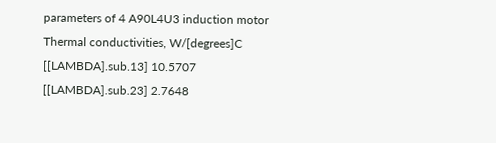parameters of 4 A90L4U3 induction motor Thermal conductivities, W/[degrees]C [[LAMBDA].sub.13] 10.5707 [[LAMBDA].sub.23] 2.7648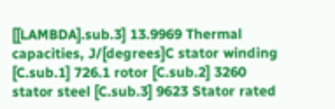[[LAMBDA].sub.3] 13.9969 Thermal capacities, J/[degrees]C stator winding [C.sub.1] 726.1 rotor [C.sub.2] 3260 stator steel [C.sub.3] 9623 Stator rated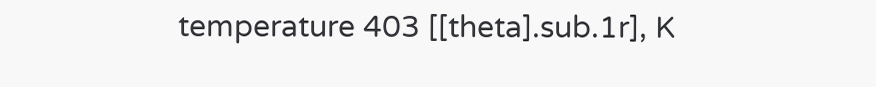temperature 403 [[theta].sub.1r], K